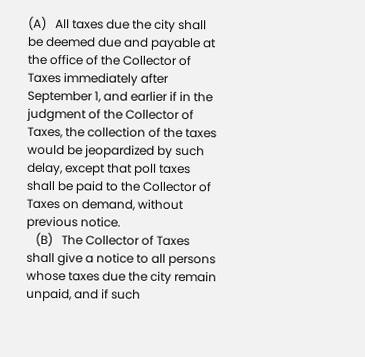(A)   All taxes due the city shall be deemed due and payable at the office of the Collector of Taxes immediately after September 1, and earlier if in the judgment of the Collector of Taxes, the collection of the taxes would be jeopardized by such delay, except that poll taxes shall be paid to the Collector of Taxes on demand, without previous notice.
   (B)   The Collector of Taxes shall give a notice to all persons whose taxes due the city remain unpaid, and if such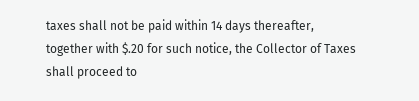taxes shall not be paid within 14 days thereafter, together with $.20 for such notice, the Collector of Taxes shall proceed to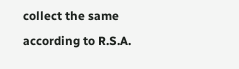collect the same according to R.S.A.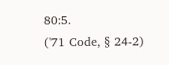80:5.
('71 Code, § 24-2)